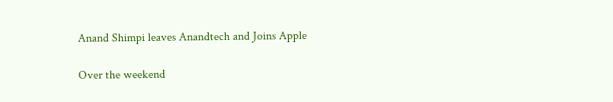Anand Shimpi leaves Anandtech and Joins Apple

Over the weekend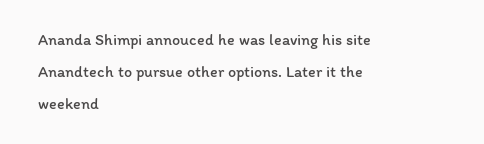Ananda Shimpi annouced he was leaving his site Anandtech to pursue other options. Later it the weekend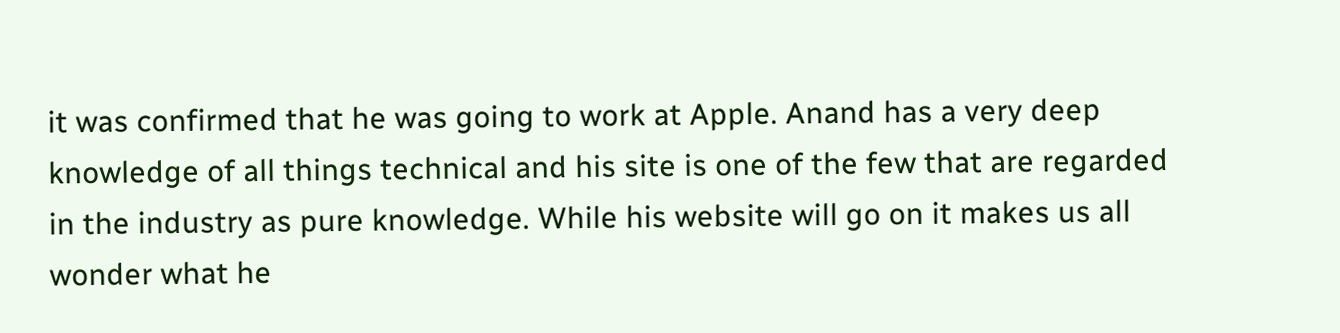it was confirmed that he was going to work at Apple. Anand has a very deep knowledge of all things technical and his site is one of the few that are regarded in the industry as pure knowledge. While his website will go on it makes us all wonder what he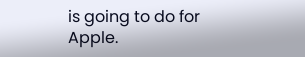is going to do for Apple.